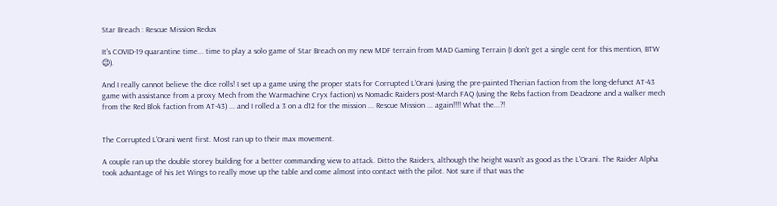Star Breach : Rescue Mission Redux

It's COVID-19 quarantine time... time to play a solo game of Star Breach on my new MDF terrain from MAD Gaming Terrain (I don't get a single cent for this mention, BTW 😉).

And I really cannot believe the dice rolls! I set up a game using the proper stats for Corrupted L’Orani (using the pre-painted Therian faction from the long-defunct AT-43 game with assistance from a proxy Mech from the Warmachine Cryx faction) vs Nomadic Raiders post-March FAQ (using the Rebs faction from Deadzone and a walker mech from the Red Blok faction from AT-43) ... and I rolled a 3 on a d12 for the mission ... Rescue Mission ... again!!!! What the...?!


The Corrupted L'Orani went first. Most ran up to their max movement.

A couple ran up the double storey building for a better commanding view to attack. Ditto the Raiders, although the height wasn’t as good as the L'Orani. The Raider Alpha took advantage of his Jet Wings to really move up the table and come almost into contact with the pilot. Not sure if that was the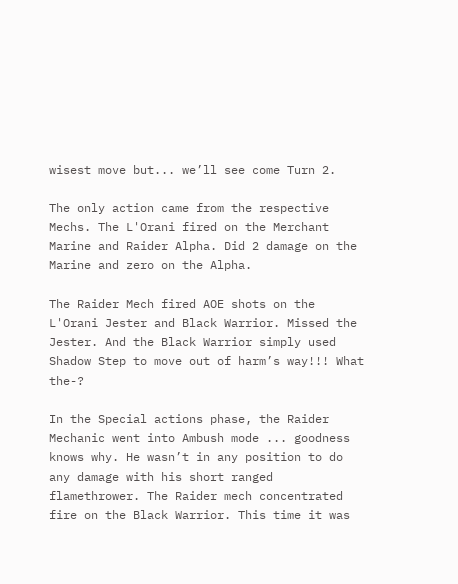wisest move but... we’ll see come Turn 2.

The only action came from the respective Mechs. The L'Orani fired on the Merchant Marine and Raider Alpha. Did 2 damage on the Marine and zero on the Alpha.

The Raider Mech fired AOE shots on the L'Orani Jester and Black Warrior. Missed the Jester. And the Black Warrior simply used Shadow Step to move out of harm’s way!!! What the-?

In the Special actions phase, the Raider Mechanic went into Ambush mode ... goodness knows why. He wasn’t in any position to do any damage with his short ranged flamethrower. The Raider mech concentrated fire on the Black Warrior. This time it was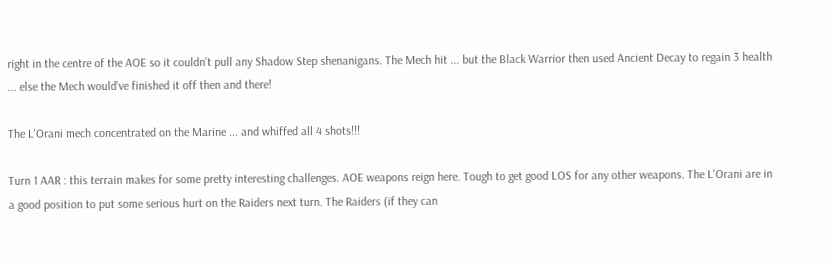right in the centre of the AOE so it couldn’t pull any Shadow Step shenanigans. The Mech hit ... but the Black Warrior then used Ancient Decay to regain 3 health ... else the Mech would’ve finished it off then and there!

The L'Orani mech concentrated on the Marine ... and whiffed all 4 shots!!!

Turn 1 AAR : this terrain makes for some pretty interesting challenges. AOE weapons reign here. Tough to get good LOS for any other weapons. The L'Orani are in a good position to put some serious hurt on the Raiders next turn. The Raiders (if they can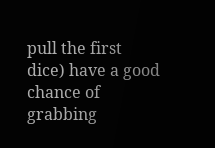pull the first dice) have a good chance of grabbing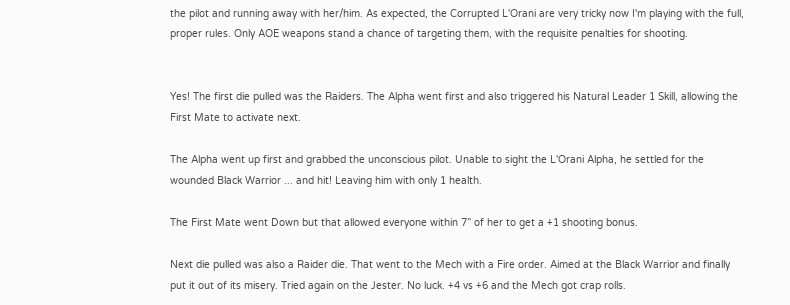the pilot and running away with her/him. As expected, the Corrupted L'Orani are very tricky now I'm playing with the full, proper rules. Only AOE weapons stand a chance of targeting them, with the requisite penalties for shooting.


Yes! The first die pulled was the Raiders. The Alpha went first and also triggered his Natural Leader 1 Skill, allowing the First Mate to activate next.

The Alpha went up first and grabbed the unconscious pilot. Unable to sight the L'Orani Alpha, he settled for the wounded Black Warrior ... and hit! Leaving him with only 1 health.

The First Mate went Down but that allowed everyone within 7” of her to get a +1 shooting bonus.

Next die pulled was also a Raider die. That went to the Mech with a Fire order. Aimed at the Black Warrior and finally put it out of its misery. Tried again on the Jester. No luck. +4 vs +6 and the Mech got crap rolls.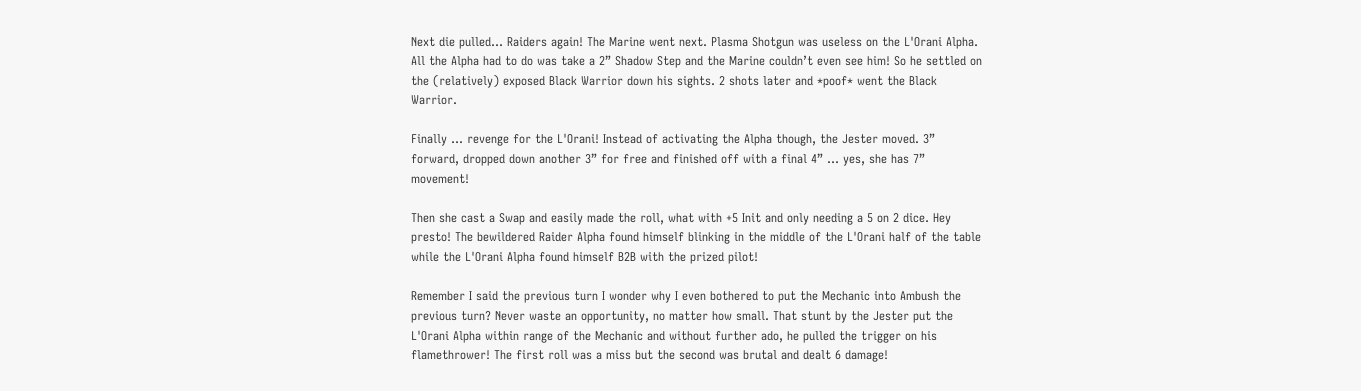Next die pulled... Raiders again! The Marine went next. Plasma Shotgun was useless on the L'Orani Alpha. All the Alpha had to do was take a 2” Shadow Step and the Marine couldn’t even see him! So he settled on the (relatively) exposed Black Warrior down his sights. 2 shots later and *poof* went the Black Warrior.

Finally ... revenge for the L'Orani! Instead of activating the Alpha though, the Jester moved. 3” forward, dropped down another 3” for free and finished off with a final 4” ... yes, she has 7” movement!

Then she cast a Swap and easily made the roll, what with +5 Init and only needing a 5 on 2 dice. Hey presto! The bewildered Raider Alpha found himself blinking in the middle of the L'Orani half of the table while the L'Orani Alpha found himself B2B with the prized pilot!

Remember I said the previous turn I wonder why I even bothered to put the Mechanic into Ambush the previous turn? Never waste an opportunity, no matter how small. That stunt by the Jester put the L'Orani Alpha within range of the Mechanic and without further ado, he pulled the trigger on his flamethrower! The first roll was a miss but the second was brutal and dealt 6 damage!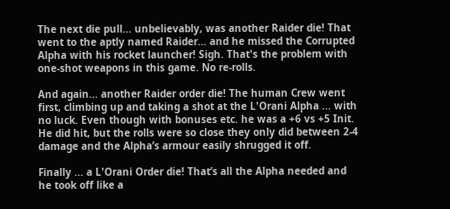The next die pull... unbelievably, was another Raider die! That went to the aptly named Raider... and he missed the Corrupted Alpha with his rocket launcher! Sigh. That's the problem with one-shot weapons in this game. No re-rolls.

And again... another Raider order die! The human Crew went first, climbing up and taking a shot at the L'Orani Alpha ... with no luck. Even though with bonuses etc. he was a +6 vs +5 Init. He did hit, but the rolls were so close they only did between 2-4 damage and the Alpha’s armour easily shrugged it off.

Finally ... a L'Orani Order die! That’s all the Alpha needed and he took off like a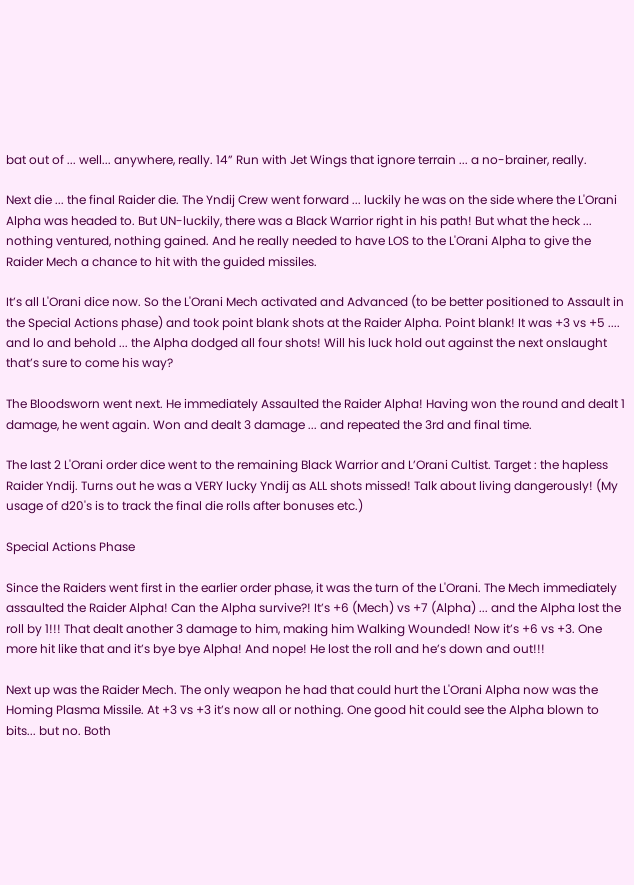bat out of ... well... anywhere, really. 14” Run with Jet Wings that ignore terrain ... a no-brainer, really.

Next die ... the final Raider die. The Yndij Crew went forward ... luckily he was on the side where the L'Orani Alpha was headed to. But UN-luckily, there was a Black Warrior right in his path! But what the heck ... nothing ventured, nothing gained. And he really needed to have LOS to the L'Orani Alpha to give the Raider Mech a chance to hit with the guided missiles.

It’s all L'Orani dice now. So the L'Orani Mech activated and Advanced (to be better positioned to Assault in the Special Actions phase) and took point blank shots at the Raider Alpha. Point blank! It was +3 vs +5 .... and lo and behold ... the Alpha dodged all four shots! Will his luck hold out against the next onslaught that’s sure to come his way?

The Bloodsworn went next. He immediately Assaulted the Raider Alpha! Having won the round and dealt 1 damage, he went again. Won and dealt 3 damage ... and repeated the 3rd and final time.

The last 2 L'Orani order dice went to the remaining Black Warrior and L’Orani Cultist. Target : the hapless Raider Yndij. Turns out he was a VERY lucky Yndij as ALL shots missed! Talk about living dangerously! (My usage of d20's is to track the final die rolls after bonuses etc.)

Special Actions Phase

Since the Raiders went first in the earlier order phase, it was the turn of the L'Orani. The Mech immediately assaulted the Raider Alpha! Can the Alpha survive?! It’s +6 (Mech) vs +7 (Alpha) ... and the Alpha lost the roll by 1!!! That dealt another 3 damage to him, making him Walking Wounded! Now it’s +6 vs +3. One more hit like that and it’s bye bye Alpha! And nope! He lost the roll and he’s down and out!!!

Next up was the Raider Mech. The only weapon he had that could hurt the L'Orani Alpha now was the Homing Plasma Missile. At +3 vs +3 it’s now all or nothing. One good hit could see the Alpha blown to bits... but no. Both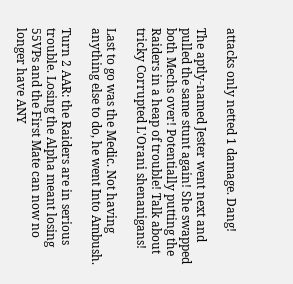attacks only netted 1 damage. Dang!

The aptly-named Jester went next and pulled the same stunt again! She swapped both Mechs over! Potentially putting the Raiders in a heap of trouble! Talk about tricky Corrupted L'Orani shenanigans!

Last to go was the Medic. Not having anything else to do, he went Into Ambush.

Turn 2 AAR: the Raiders are in serious trouble. Losing the Alpha meant losing 55VPs and the First Mate can now no longer have ANY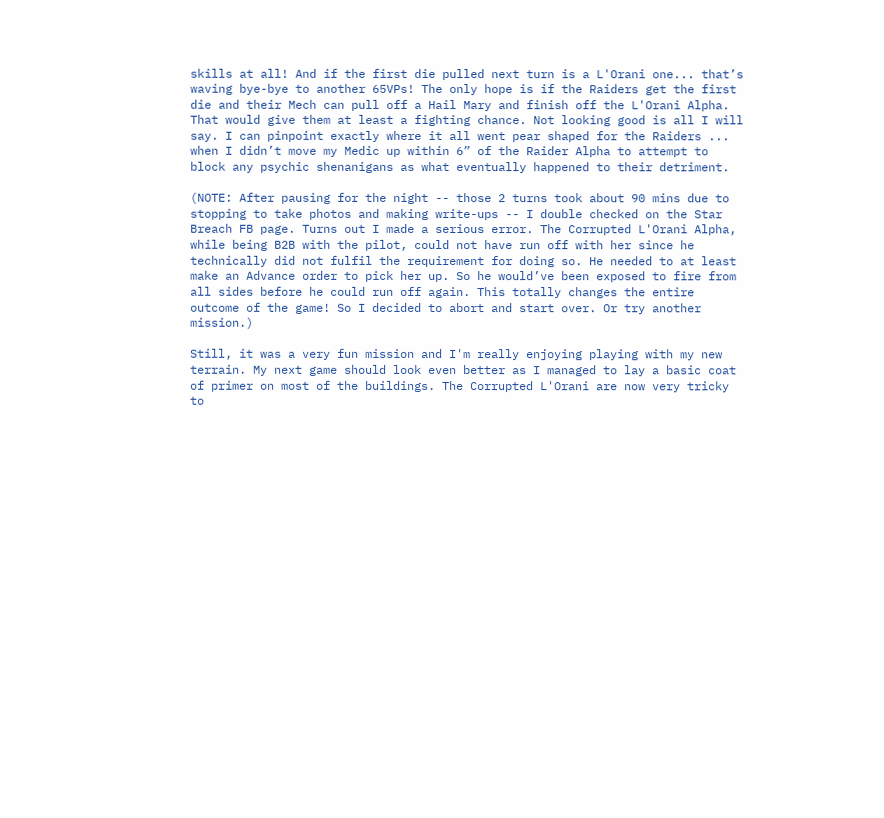skills at all! And if the first die pulled next turn is a L'Orani one... that’s waving bye-bye to another 65VPs! The only hope is if the Raiders get the first die and their Mech can pull off a Hail Mary and finish off the L'Orani Alpha. That would give them at least a fighting chance. Not looking good is all I will say. I can pinpoint exactly where it all went pear shaped for the Raiders ... when I didn’t move my Medic up within 6” of the Raider Alpha to attempt to block any psychic shenanigans as what eventually happened to their detriment.

(NOTE: After pausing for the night -- those 2 turns took about 90 mins due to stopping to take photos and making write-ups -- I double checked on the Star Breach FB page. Turns out I made a serious error. The Corrupted L'Orani Alpha, while being B2B with the pilot, could not have run off with her since he technically did not fulfil the requirement for doing so. He needed to at least make an Advance order to pick her up. So he would’ve been exposed to fire from all sides before he could run off again. This totally changes the entire outcome of the game! So I decided to abort and start over. Or try another mission.)

Still, it was a very fun mission and I'm really enjoying playing with my new terrain. My next game should look even better as I managed to lay a basic coat of primer on most of the buildings. The Corrupted L'Orani are now very tricky to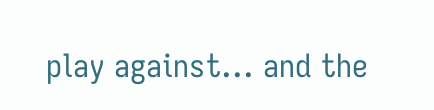play against... and the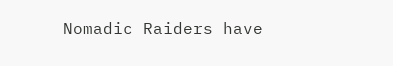Nomadic Raiders have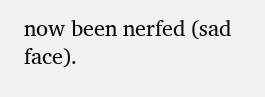now been nerfed (sad face).